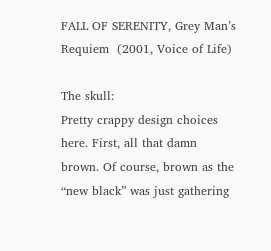FALL OF SERENITY, Grey Man’s Requiem  (2001, Voice of Life)

The skull:
Pretty crappy design choices here. First, all that damn brown. Of course, brown as the “new black” was just gathering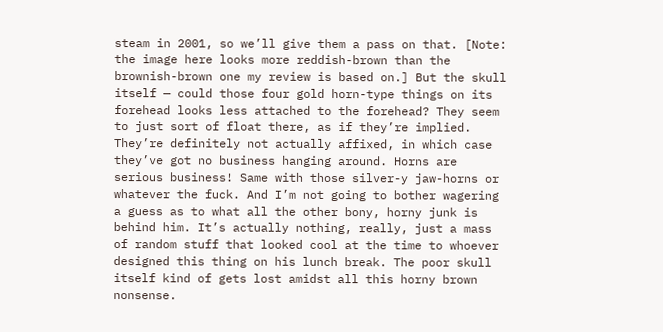steam in 2001, so we’ll give them a pass on that. [Note: the image here looks more reddish-brown than the brownish-brown one my review is based on.] But the skull itself — could those four gold horn-type things on its forehead looks less attached to the forehead? They seem to just sort of float there, as if they’re implied. They’re definitely not actually affixed, in which case they’ve got no business hanging around. Horns are serious business! Same with those silver-y jaw-horns or whatever the fuck. And I’m not going to bother wagering a guess as to what all the other bony, horny junk is behind him. It’s actually nothing, really, just a mass of random stuff that looked cool at the time to whoever designed this thing on his lunch break. The poor skull itself kind of gets lost amidst all this horny brown nonsense.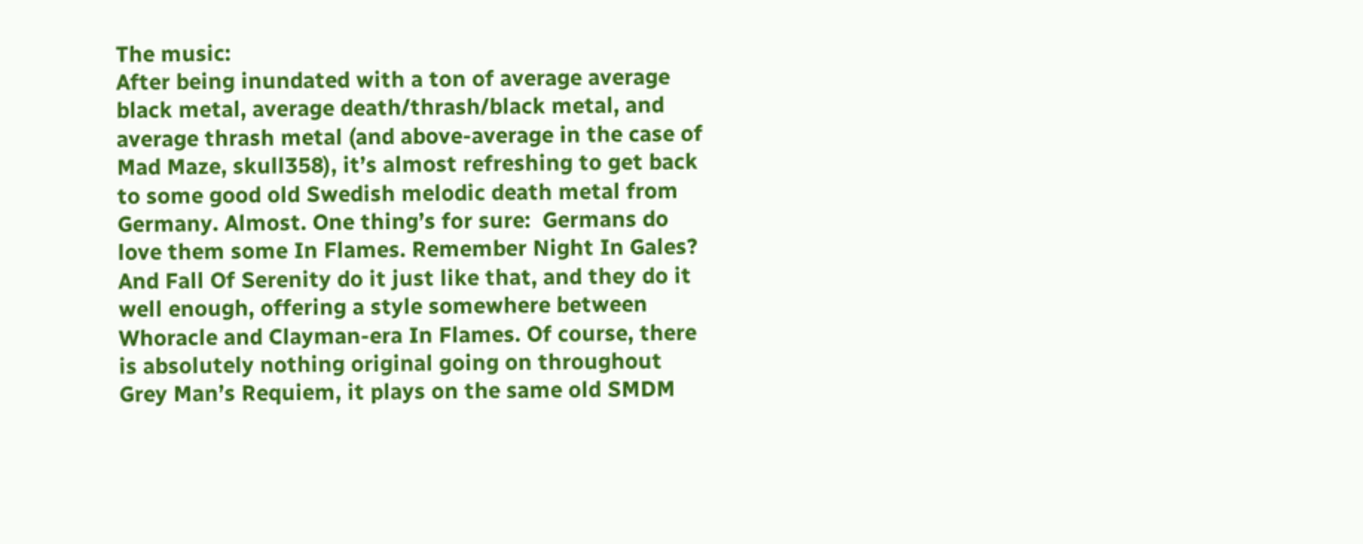The music:
After being inundated with a ton of average average black metal, average death/thrash/black metal, and average thrash metal (and above-average in the case of Mad Maze, skull358), it’s almost refreshing to get back to some good old Swedish melodic death metal from Germany. Almost. One thing’s for sure:  Germans do love them some In Flames. Remember Night In Gales? And Fall Of Serenity do it just like that, and they do it well enough, offering a style somewhere between Whoracle and Clayman-era In Flames. Of course, there is absolutely nothing original going on throughout Grey Man’s Requiem, it plays on the same old SMDM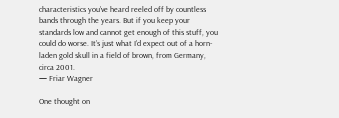characteristics you’ve heard reeled off by countless bands through the years. But if you keep your standards low and cannot get enough of this stuff, you could do worse. It’s just what I’d expect out of a horn-laden gold skull in a field of brown, from Germany, circa 2001.
— Friar Wagner

One thought on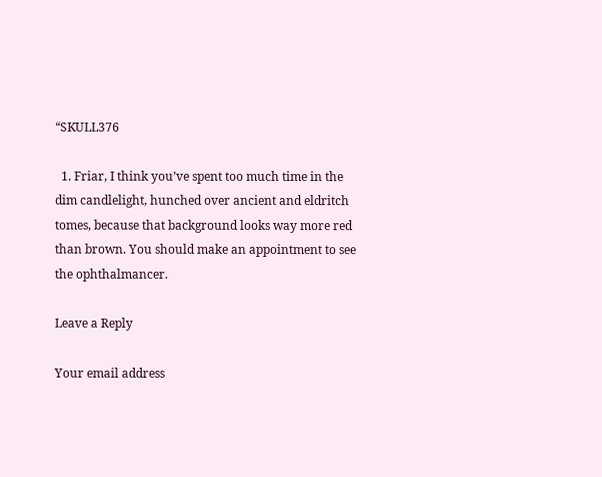“SKULL376

  1. Friar, I think you’ve spent too much time in the dim candlelight, hunched over ancient and eldritch tomes, because that background looks way more red than brown. You should make an appointment to see the ophthalmancer.

Leave a Reply

Your email address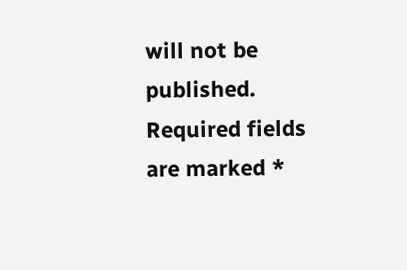will not be published. Required fields are marked *